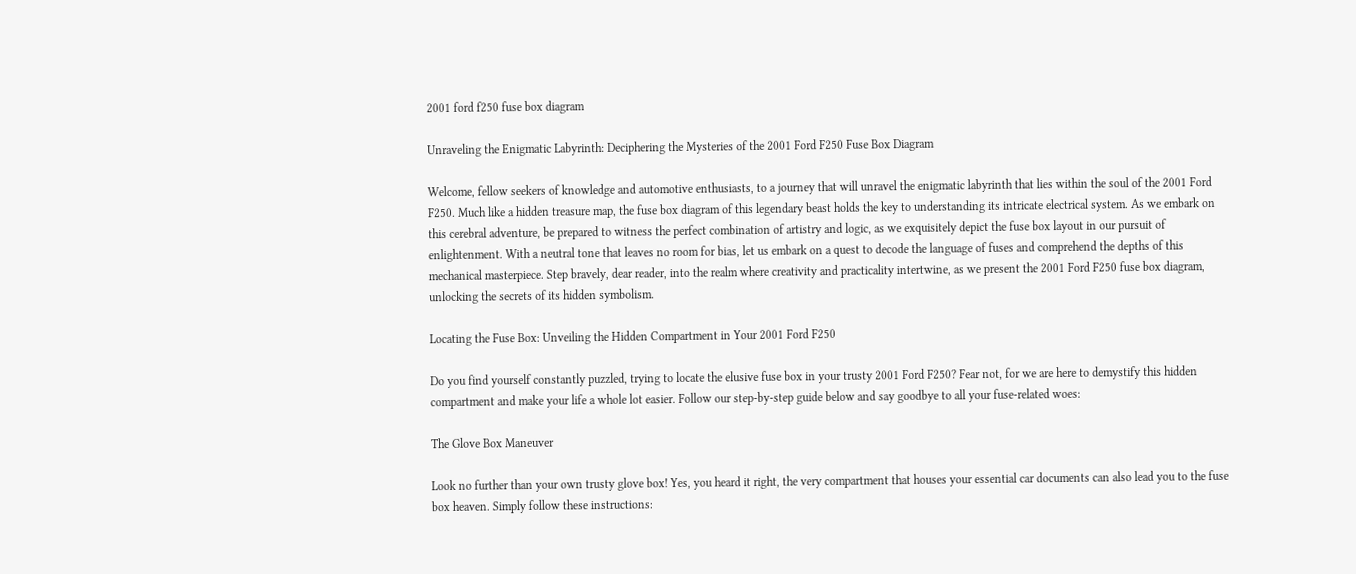2001 ford f250 fuse box diagram

Unraveling the Enigmatic Labyrinth: Deciphering the Mysteries of the 2001 Ford F250 Fuse Box Diagram

Welcome, fellow seekers of knowledge and automotive enthusiasts, to a journey that will unravel the enigmatic labyrinth that lies within the soul of the 2001 Ford F250. Much like a hidden treasure map, the fuse box diagram of this legendary beast holds the key to understanding its intricate electrical system. As we embark on this cerebral adventure, be prepared to witness the perfect combination of artistry and logic, as we exquisitely depict the fuse box layout in our pursuit of enlightenment. With a neutral tone that leaves no room for bias, let us embark on a quest to decode the language of fuses and comprehend the depths of this mechanical masterpiece. Step bravely, dear reader, into the realm where creativity and practicality intertwine, as we present the 2001 Ford F250 fuse box diagram, unlocking the secrets of its hidden symbolism.

Locating the Fuse Box: Unveiling the Hidden Compartment in Your 2001 Ford F250

Do you find yourself constantly puzzled, trying to locate the elusive fuse box in your trusty 2001 Ford F250? Fear not, for we are here to demystify this hidden compartment and make your life a whole lot easier. Follow our step-by-step guide below and say goodbye to all your fuse-related woes:

The Glove Box Maneuver

Look no further than your own trusty glove box! Yes, you heard it right, the very compartment that houses your essential car documents can also lead you to the fuse box heaven. Simply follow these instructions: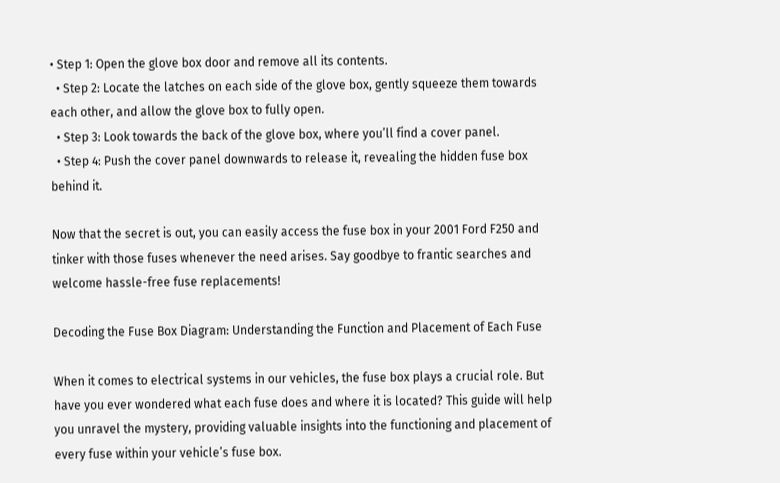• Step 1: Open the glove box door and remove all its contents.
  • Step 2: Locate the latches on each side of the glove box, gently squeeze them towards each other, and allow the glove box to fully open.
  • Step 3: Look towards the back of the glove box, where you’ll find a cover panel.
  • Step 4: Push the cover panel downwards to release it, revealing the hidden fuse box behind it.

Now that the secret is out, you can easily access the fuse box in your 2001 Ford F250 and tinker with those fuses whenever the need arises. Say goodbye to frantic searches and welcome hassle-free fuse replacements!

Decoding the Fuse Box Diagram: Understanding the Function and Placement of Each Fuse

When it comes to electrical systems in our vehicles, the fuse box plays a crucial role. But have you ever wondered what each fuse does and where it is located? This guide will help you unravel the mystery, providing valuable insights into the functioning and placement of every fuse within your vehicle’s fuse box.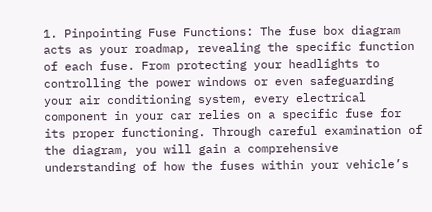1. Pinpointing Fuse Functions: The fuse box diagram acts as your roadmap, revealing the specific function of each fuse. From protecting your headlights to controlling the power windows or even safeguarding your air conditioning system, every electrical component in your car relies on a specific fuse for its proper functioning. Through careful examination of the diagram, you will gain a comprehensive understanding of how the fuses within your vehicle’s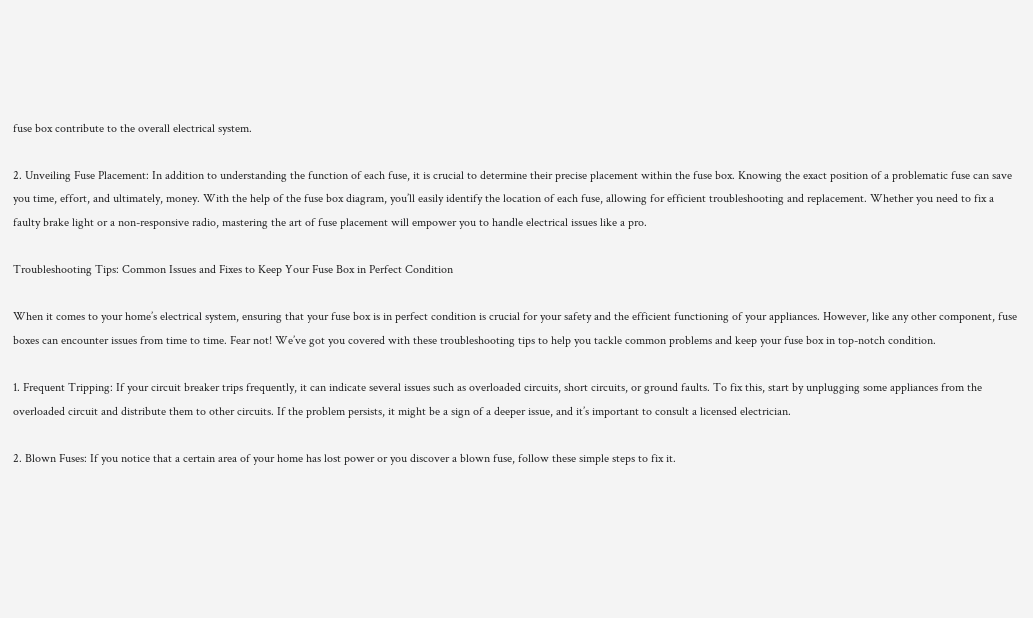fuse box contribute to the overall electrical system.

2. Unveiling Fuse Placement: In addition to understanding the function of each fuse, it is crucial to determine their precise placement within the fuse box. Knowing the exact position of a problematic fuse can save you time, effort, and ultimately, money. With the help of the fuse box diagram, you’ll easily identify the location of each fuse, allowing for efficient troubleshooting and replacement. Whether you need to fix a faulty brake light or a non-responsive radio, mastering the art of fuse placement will empower you to handle electrical issues like a pro.

Troubleshooting Tips: Common Issues and Fixes to Keep Your Fuse Box in Perfect Condition

When it comes to your home’s electrical system, ensuring that your fuse box is in perfect condition is crucial for your safety and the efficient functioning of your appliances. However, like any other component, fuse boxes can encounter issues from time to time. Fear not! We’ve got you covered with these troubleshooting tips to help you tackle common problems and keep your fuse box in top-notch condition.

1. Frequent Tripping: If your circuit breaker trips frequently, it can indicate several issues such as overloaded circuits, short circuits, or ground faults. To fix this, start by unplugging some appliances from the overloaded circuit and distribute them to other circuits. If the problem persists, it might be a sign of a deeper issue, and it’s important to consult a licensed electrician.

2. Blown Fuses: If you notice that a certain area of your home has lost power or you discover a blown fuse, follow these simple steps to fix it.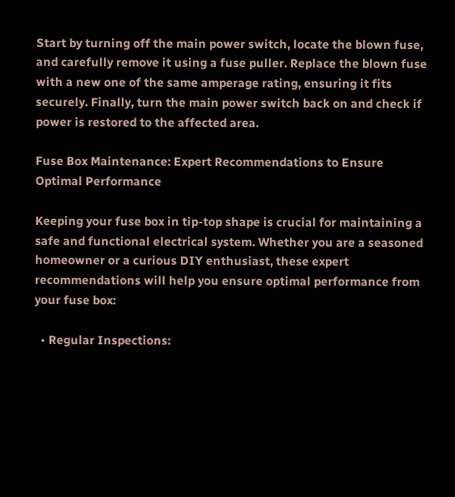Start by turning off the main power switch, locate the blown fuse, and carefully remove it using a fuse puller. Replace the blown fuse with a new one of the same amperage rating, ensuring it fits securely. Finally, turn the main power switch back on and check if power is restored to the affected area.

Fuse Box Maintenance: Expert Recommendations to Ensure Optimal Performance

Keeping your fuse box in tip-top shape is crucial for maintaining a safe and functional electrical system. Whether you are a seasoned homeowner or a curious DIY enthusiast, these expert recommendations will help you ensure optimal performance from your fuse box:

  • Regular Inspections: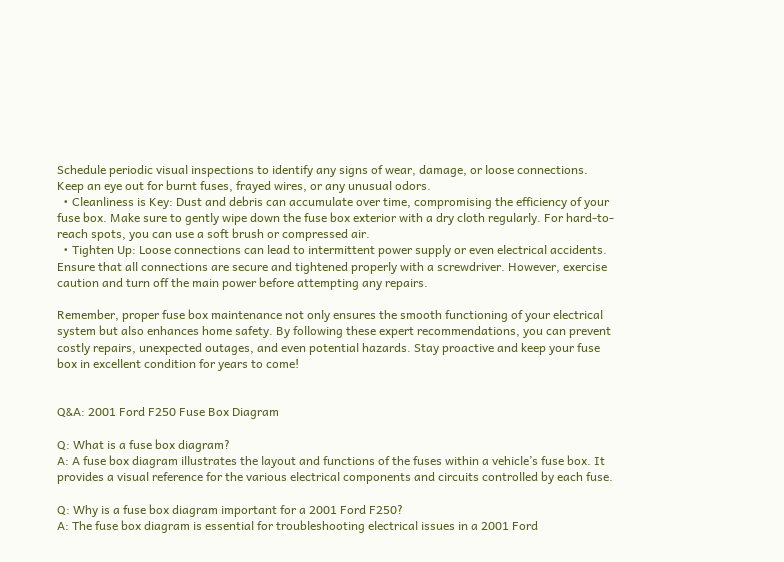Schedule periodic visual inspections to identify any signs of wear, damage, or loose connections. Keep an eye out for burnt fuses, frayed wires, or any unusual odors.
  • Cleanliness is Key: Dust and debris can accumulate over time, compromising the efficiency of your fuse box. Make sure to gently wipe down the fuse box exterior with a dry cloth regularly. For hard-to-reach spots, you can use a soft brush or compressed air.
  • Tighten Up: Loose connections can lead to intermittent power supply or even electrical accidents. Ensure that all connections are secure and tightened properly with a screwdriver. However, exercise caution and turn off the main power before attempting any repairs.

Remember, proper fuse box maintenance not only ensures the smooth functioning of your electrical system but also enhances home safety. By following these expert recommendations, you can prevent costly repairs, unexpected outages, and even potential hazards. Stay proactive and keep your fuse box in excellent condition for years to come!


Q&A: 2001 Ford F250 Fuse Box Diagram

Q: What is a fuse box diagram?
A: A fuse box diagram illustrates the layout and functions of the fuses within a vehicle’s fuse box. It provides a visual reference for the various electrical components and circuits controlled by each fuse.

Q: Why is a fuse box diagram important for a 2001 Ford F250?
A: The fuse box diagram is essential for troubleshooting electrical issues in a 2001 Ford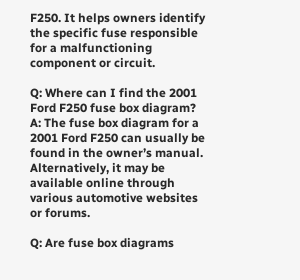F250. It helps owners identify the specific fuse responsible for a malfunctioning component or circuit.

Q: Where can I find the 2001 Ford F250 fuse box diagram?
A: The fuse box diagram for a 2001 Ford F250 can usually be found in the owner’s manual. Alternatively, it may be available online through various automotive websites or forums.

Q: Are fuse box diagrams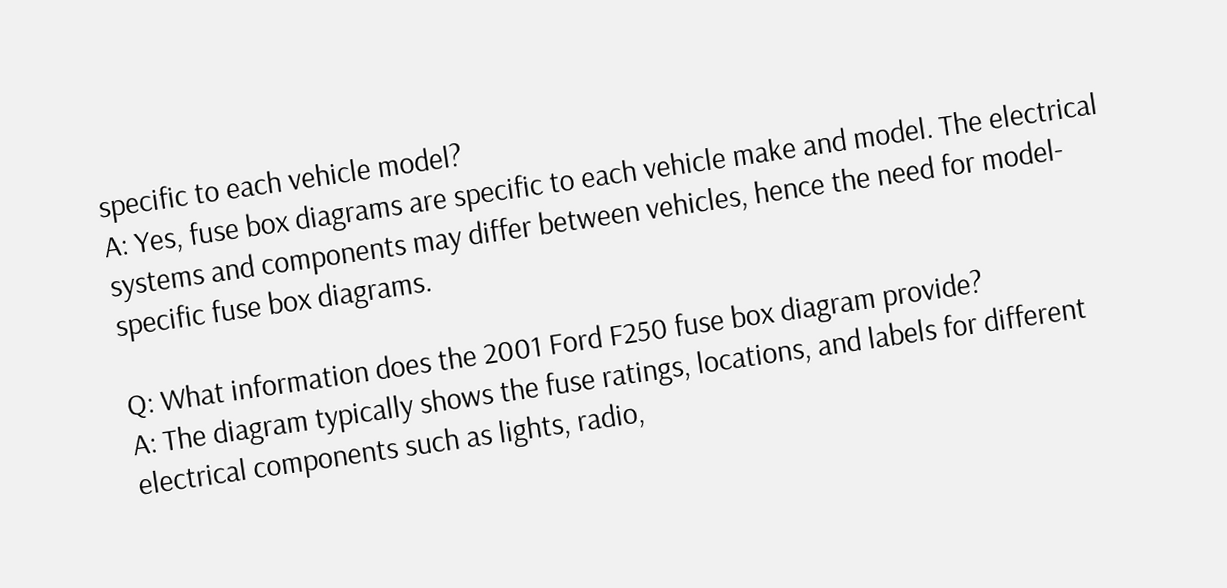specific to each vehicle model?
A: Yes, fuse box diagrams are specific to each vehicle make and model. The electrical systems and components may differ between vehicles, hence the need for model-specific fuse box diagrams.

Q: What information does the 2001 Ford F250 fuse box diagram provide?
A: The diagram typically shows the fuse ratings, locations, and labels for different electrical components such as lights, radio,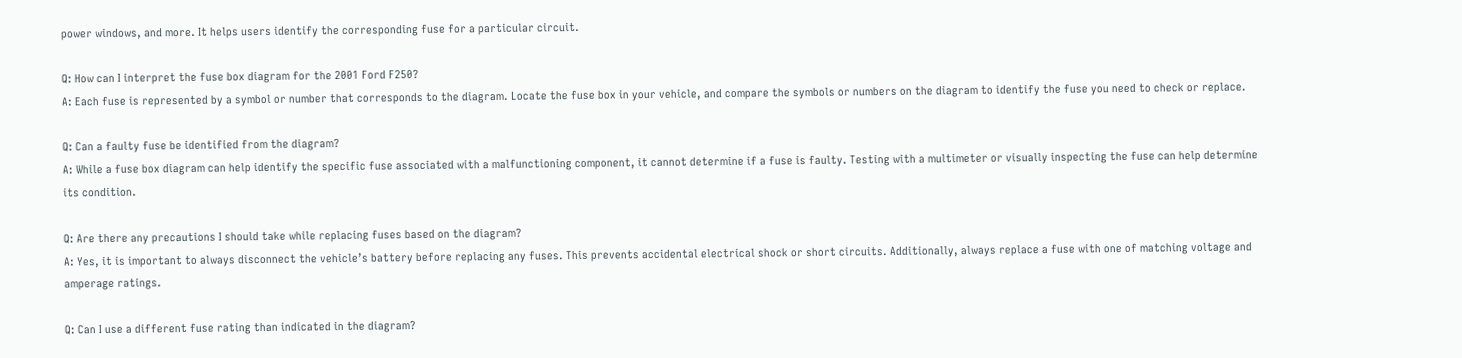power windows, and more. It helps users identify the corresponding fuse for a particular circuit.

Q: How can I interpret the fuse box diagram for the 2001 Ford F250?
A: Each fuse is represented by a symbol or number that corresponds to the diagram. Locate the fuse box in your vehicle, and compare the symbols or numbers on the diagram to identify the fuse you need to check or replace.

Q: Can a faulty fuse be identified from the diagram?
A: While a fuse box diagram can help identify the specific fuse associated with a malfunctioning component, it cannot determine if a fuse is faulty. Testing with a multimeter or visually inspecting the fuse can help determine its condition.

Q: Are there any precautions I should take while replacing fuses based on the diagram?
A: Yes, it is important to always disconnect the vehicle’s battery before replacing any fuses. This prevents accidental electrical shock or short circuits. Additionally, always replace a fuse with one of matching voltage and amperage ratings.

Q: Can I use a different fuse rating than indicated in the diagram?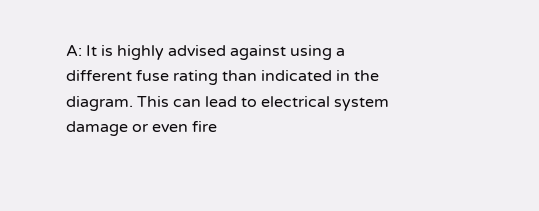A: It is highly advised against using a different fuse rating than indicated in the diagram. This can lead to electrical system damage or even fire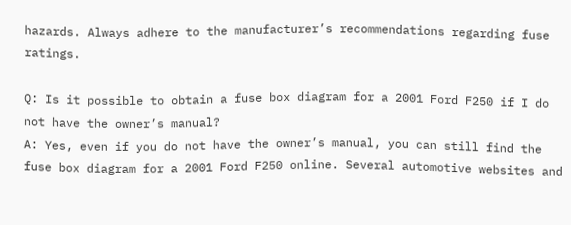hazards. Always adhere to the manufacturer’s recommendations regarding fuse ratings.

Q: Is it possible to obtain a fuse box diagram for a 2001 Ford F250 if I do not have the owner’s manual?
A: Yes, even if you do not have the owner’s manual, you can still find the fuse box diagram for a 2001 Ford F250 online. Several automotive websites and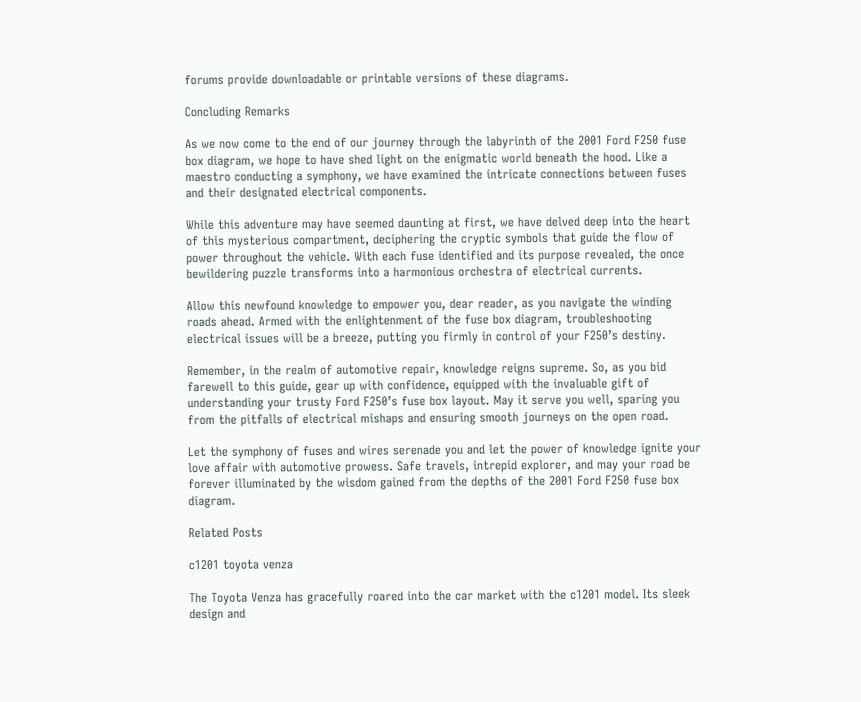forums provide downloadable or printable versions of these diagrams.

Concluding Remarks

As we now come to the end of our journey through the labyrinth of the 2001 Ford F250 fuse box diagram, we hope to have shed light on the enigmatic world beneath the hood. Like a maestro conducting a symphony, we have examined the intricate connections between fuses and their designated electrical components.

While this adventure may have seemed daunting at first, we have delved deep into the heart of this mysterious compartment, deciphering the cryptic symbols that guide the flow of power throughout the vehicle. With each fuse identified and its purpose revealed, the once bewildering puzzle transforms into a harmonious orchestra of electrical currents.

Allow this newfound knowledge to empower you, dear reader, as you navigate the winding roads ahead. Armed with the enlightenment of the fuse box diagram, troubleshooting electrical issues will be a breeze, putting you firmly in control of your F250’s destiny.

Remember, in the realm of automotive repair, knowledge reigns supreme. So, as you bid farewell to this guide, gear up with confidence, equipped with the invaluable gift of understanding your trusty Ford F250’s fuse box layout. May it serve you well, sparing you from the pitfalls of electrical mishaps and ensuring smooth journeys on the open road.

Let the symphony of fuses and wires serenade you and let the power of knowledge ignite your love affair with automotive prowess. Safe travels, intrepid explorer, and may your road be forever illuminated by the wisdom gained from the depths of the 2001 Ford F250 fuse box diagram.

Related Posts

c1201 toyota venza

The Toyota Venza has gracefully roared into the car market with the c1201 model. Its sleek design and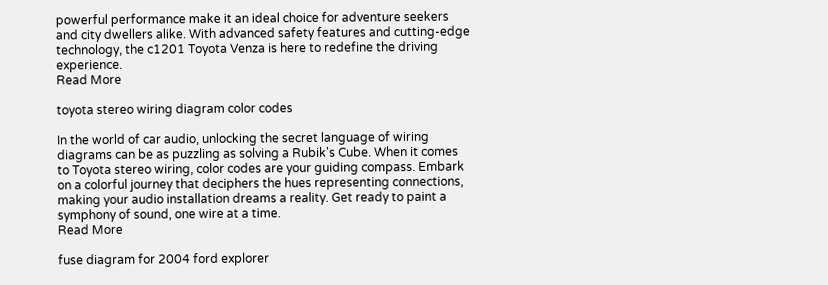powerful performance make it an ideal choice for adventure seekers and city dwellers alike. With advanced safety features and cutting-edge technology, the c1201 Toyota Venza is here to redefine the driving experience.
Read More

toyota stereo wiring diagram color codes

In the world of car audio, unlocking the secret language of wiring diagrams can be as puzzling as solving a Rubik's Cube. When it comes to Toyota stereo wiring, color codes are your guiding compass. Embark on a colorful journey that deciphers the hues representing connections, making your audio installation dreams a reality. Get ready to paint a symphony of sound, one wire at a time.
Read More

fuse diagram for 2004 ford explorer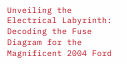Unveiling the Electrical Labyrinth: Decoding the Fuse Diagram for the Magnificent 2004 Ford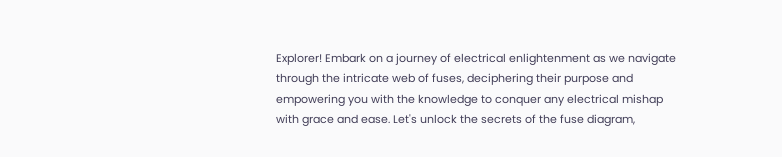Explorer! Embark on a journey of electrical enlightenment as we navigate through the intricate web of fuses, deciphering their purpose and empowering you with the knowledge to conquer any electrical mishap with grace and ease. Let's unlock the secrets of the fuse diagram,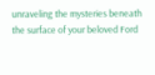unraveling the mysteries beneath the surface of your beloved Ford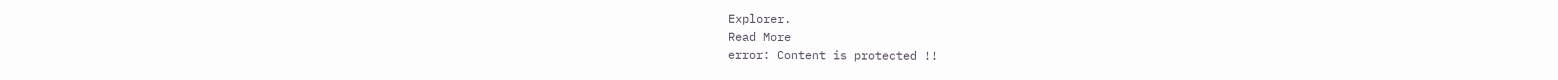Explorer.
Read More
error: Content is protected !!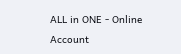ALL in ONE - Online Account